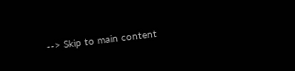--> Skip to main content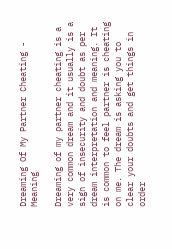Dreaming Of My Partner Cheating - Meaning

Dreaming of my partner cheating is a very common dream and it usually is a sign of insecurity and doubt as per dream interpretation and meaning. It is common to feel partner is cheating on me. The dream is asking you to clear your doubts and get things in order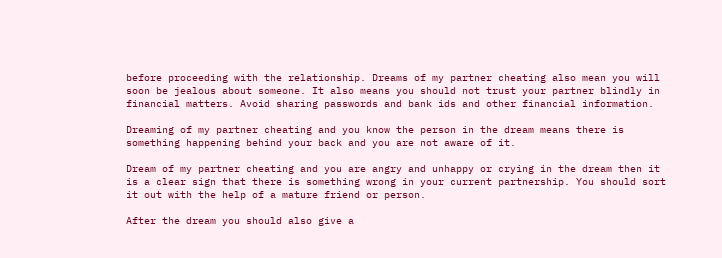before proceeding with the relationship. Dreams of my partner cheating also mean you will soon be jealous about someone. It also means you should not trust your partner blindly in financial matters. Avoid sharing passwords and bank ids and other financial information.

Dreaming of my partner cheating and you know the person in the dream means there is something happening behind your back and you are not aware of it.

Dream of my partner cheating and you are angry and unhappy or crying in the dream then it is a clear sign that there is something wrong in your current partnership. You should sort it out with the help of a mature friend or person.

After the dream you should also give a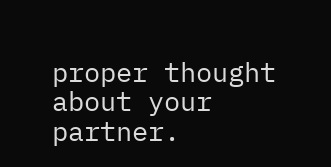proper thought about your partner.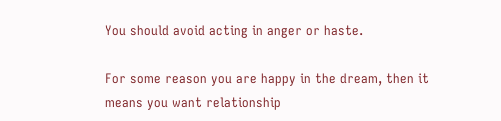You should avoid acting in anger or haste.

For some reason you are happy in the dream, then it means you want relationship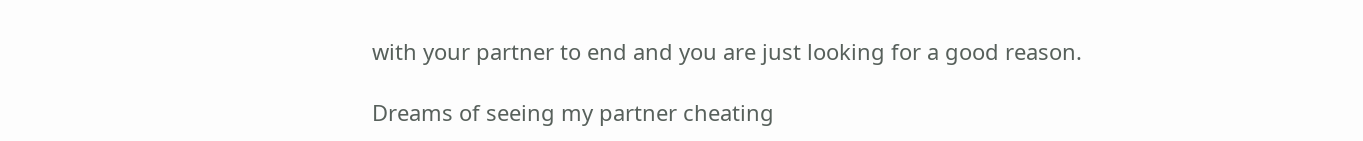with your partner to end and you are just looking for a good reason.

Dreams of seeing my partner cheating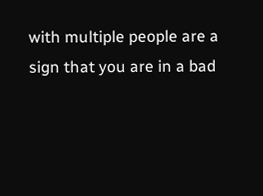with multiple people are a sign that you are in a bad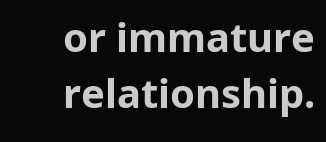or immature relationship.